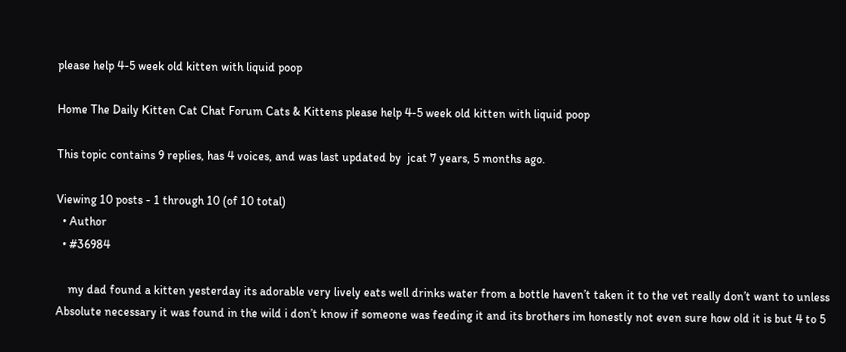please help 4-5 week old kitten with liquid poop

Home The Daily Kitten Cat Chat Forum Cats & Kittens please help 4-5 week old kitten with liquid poop

This topic contains 9 replies, has 4 voices, and was last updated by  jcat 7 years, 5 months ago.

Viewing 10 posts - 1 through 10 (of 10 total)
  • Author
  • #36984

    my dad found a kitten yesterday its adorable very lively eats well drinks water from a bottle haven’t taken it to the vet really don’t want to unless Absolute necessary it was found in the wild i don’t know if someone was feeding it and its brothers im honestly not even sure how old it is but 4 to 5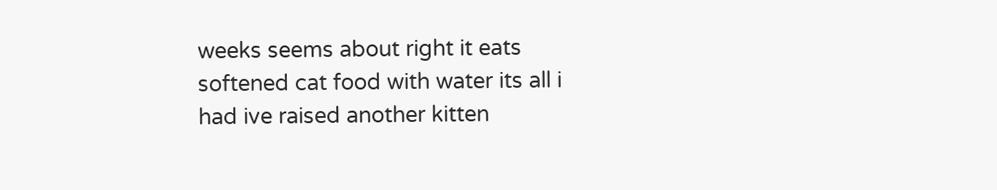weeks seems about right it eats softened cat food with water its all i had ive raised another kitten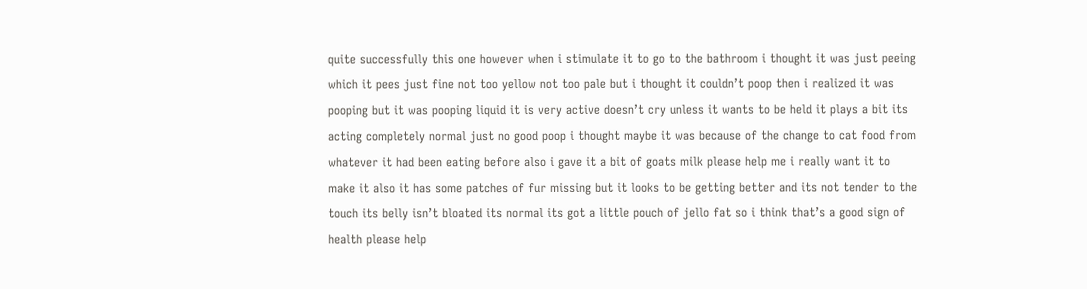quite successfully this one however when i stimulate it to go to the bathroom i thought it was just peeing which it pees just fine not too yellow not too pale but i thought it couldn’t poop then i realized it was pooping but it was pooping liquid it is very active doesn’t cry unless it wants to be held it plays a bit its acting completely normal just no good poop i thought maybe it was because of the change to cat food from whatever it had been eating before also i gave it a bit of goats milk please help me i really want it to make it also it has some patches of fur missing but it looks to be getting better and its not tender to the touch its belly isn’t bloated its normal its got a little pouch of jello fat so i think that’s a good sign of health please help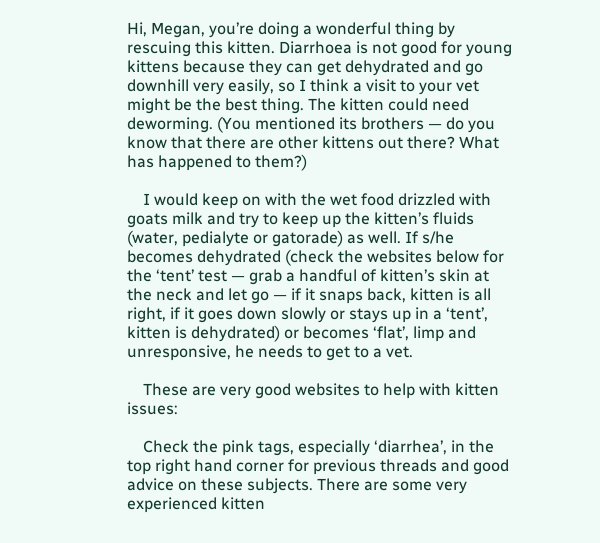Hi, Megan, you’re doing a wonderful thing by rescuing this kitten. Diarrhoea is not good for young kittens because they can get dehydrated and go downhill very easily, so I think a visit to your vet might be the best thing. The kitten could need deworming. (You mentioned its brothers — do you know that there are other kittens out there? What has happened to them?)

    I would keep on with the wet food drizzled with goats milk and try to keep up the kitten’s fluids (water, pedialyte or gatorade) as well. If s/he becomes dehydrated (check the websites below for the ‘tent’ test — grab a handful of kitten’s skin at the neck and let go — if it snaps back, kitten is all right, if it goes down slowly or stays up in a ‘tent’, kitten is dehydrated) or becomes ‘flat’, limp and unresponsive, he needs to get to a vet.

    These are very good websites to help with kitten issues:

    Check the pink tags, especially ‘diarrhea’, in the top right hand corner for previous threads and good advice on these subjects. There are some very experienced kitten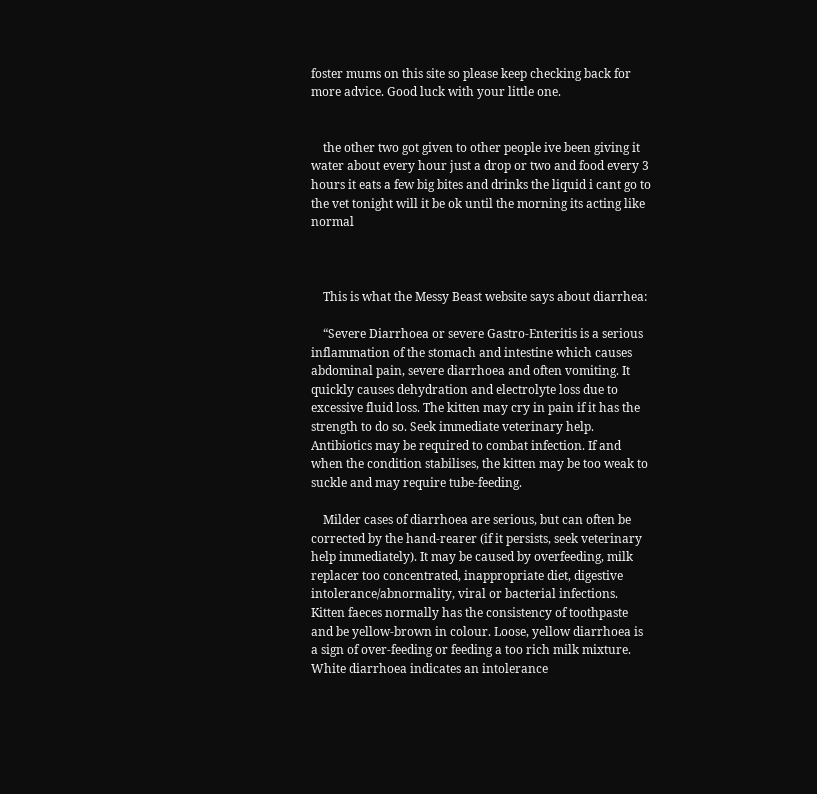foster mums on this site so please keep checking back for more advice. Good luck with your little one.


    the other two got given to other people ive been giving it water about every hour just a drop or two and food every 3 hours it eats a few big bites and drinks the liquid i cant go to the vet tonight will it be ok until the morning its acting like normal



    This is what the Messy Beast website says about diarrhea:

    “Severe Diarrhoea or severe Gastro-Enteritis is a serious inflammation of the stomach and intestine which causes abdominal pain, severe diarrhoea and often vomiting. It quickly causes dehydration and electrolyte loss due to excessive fluid loss. The kitten may cry in pain if it has the strength to do so. Seek immediate veterinary help. Antibiotics may be required to combat infection. If and when the condition stabilises, the kitten may be too weak to suckle and may require tube-feeding.

    Milder cases of diarrhoea are serious, but can often be corrected by the hand-rearer (if it persists, seek veterinary help immediately). It may be caused by overfeeding, milk replacer too concentrated, inappropriate diet, digestive intolerance/abnormality, viral or bacterial infections. Kitten faeces normally has the consistency of toothpaste and be yellow-brown in colour. Loose, yellow diarrhoea is a sign of over-feeding or feeding a too rich milk mixture. White diarrhoea indicates an intolerance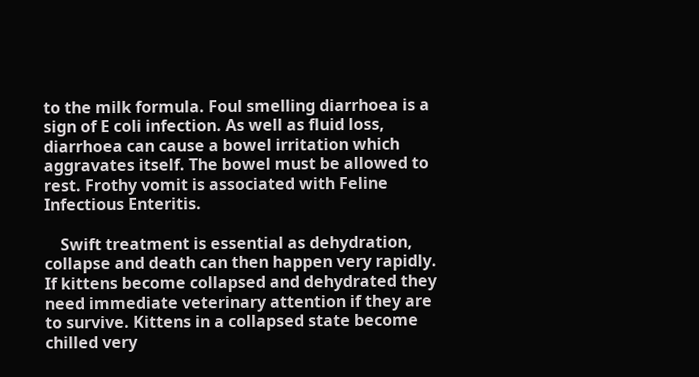to the milk formula. Foul smelling diarrhoea is a sign of E coli infection. As well as fluid loss, diarrhoea can cause a bowel irritation which aggravates itself. The bowel must be allowed to rest. Frothy vomit is associated with Feline Infectious Enteritis.

    Swift treatment is essential as dehydration, collapse and death can then happen very rapidly. If kittens become collapsed and dehydrated they need immediate veterinary attention if they are to survive. Kittens in a collapsed state become chilled very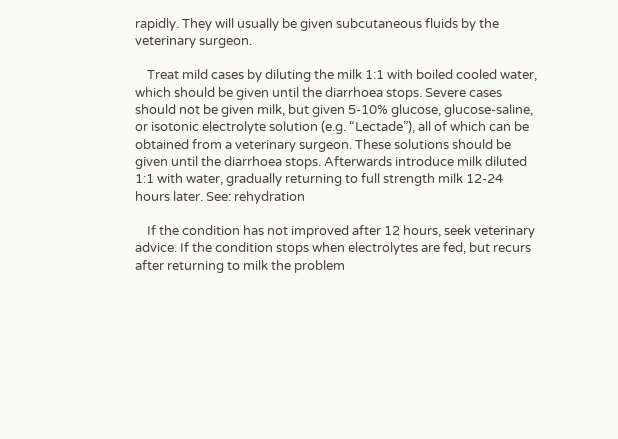rapidly. They will usually be given subcutaneous fluids by the veterinary surgeon.

    Treat mild cases by diluting the milk 1:1 with boiled cooled water, which should be given until the diarrhoea stops. Severe cases should not be given milk, but given 5-10% glucose, glucose-saline, or isotonic electrolyte solution (e.g. “Lectade”), all of which can be obtained from a veterinary surgeon. These solutions should be given until the diarrhoea stops. Afterwards introduce milk diluted 1:1 with water, gradually returning to full strength milk 12-24 hours later. See: rehydration

    If the condition has not improved after 12 hours, seek veterinary advice. If the condition stops when electrolytes are fed, but recurs after returning to milk the problem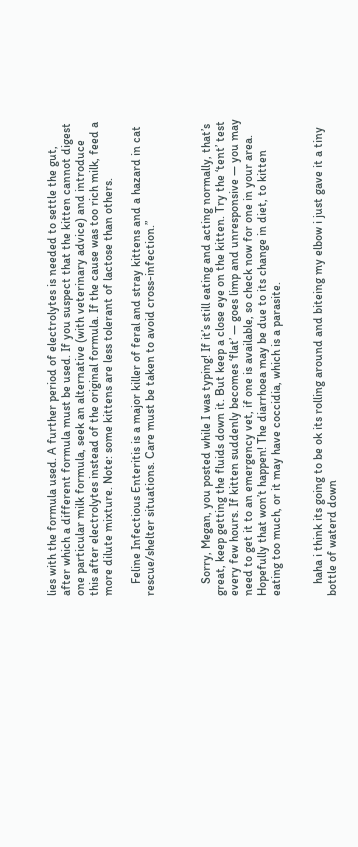lies with the formula used. A further period of electrolytes is needed to settle the gut, after which a different formula must be used. If you suspect that the kitten cannot digest one particular milk formula, seek an alternative (with veterinary advice) and introduce this after electrolytes instead of the original formula. If the cause was too rich milk, feed a more dilute mixture. Note: some kittens are less tolerant of lactose than others.

    Feline Infectious Enteritis is a major killer of feral and stray kittens and a hazard in cat rescue/shelter situations. Care must be taken to avoid cross-infection.”



    Sorry, Megan, you posted while I was typing! If it’s still eating and acting normally, that’s great, keep getting the fluids down it. But keep a close eye on the kitten. Try the ‘tent’ test every few hours. If kitten suddenly becomes ‘flat’ — goes limp and unresponsive — you may need to get it to an emergency vet, if one is available, so check now for one in your area. Hopefully that won’t happen! The diarrhoea may be due to its change in diet, to kitten eating too much, or it may have coccidia, which is a parasite.


    haha i think its going to be ok its rolling around and biteing my elbow i just gave it a tiny bottle of waterd down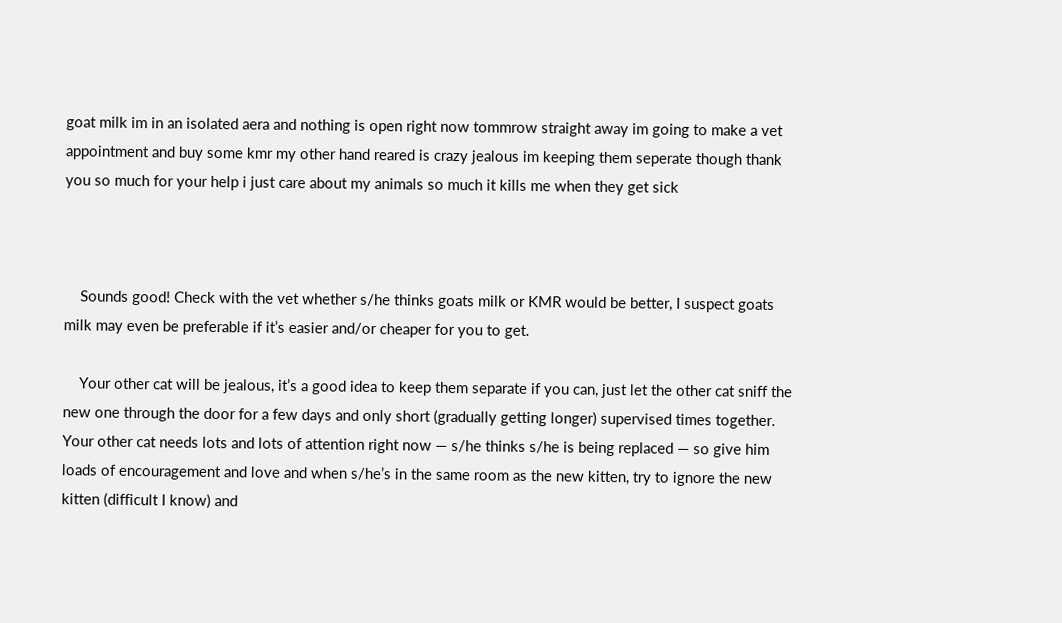goat milk im in an isolated aera and nothing is open right now tommrow straight away im going to make a vet appointment and buy some kmr my other hand reared is crazy jealous im keeping them seperate though thank you so much for your help i just care about my animals so much it kills me when they get sick



    Sounds good! Check with the vet whether s/he thinks goats milk or KMR would be better, I suspect goats milk may even be preferable if it’s easier and/or cheaper for you to get.

    Your other cat will be jealous, it’s a good idea to keep them separate if you can, just let the other cat sniff the new one through the door for a few days and only short (gradually getting longer) supervised times together. Your other cat needs lots and lots of attention right now — s/he thinks s/he is being replaced — so give him loads of encouragement and love and when s/he’s in the same room as the new kitten, try to ignore the new kitten (difficult I know) and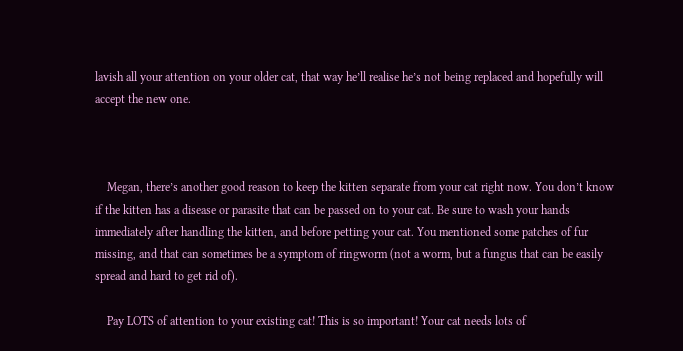lavish all your attention on your older cat, that way he’ll realise he’s not being replaced and hopefully will accept the new one.



    Megan, there’s another good reason to keep the kitten separate from your cat right now. You don’t know if the kitten has a disease or parasite that can be passed on to your cat. Be sure to wash your hands immediately after handling the kitten, and before petting your cat. You mentioned some patches of fur missing, and that can sometimes be a symptom of ringworm (not a worm, but a fungus that can be easily spread and hard to get rid of).

    Pay LOTS of attention to your existing cat! This is so important! Your cat needs lots of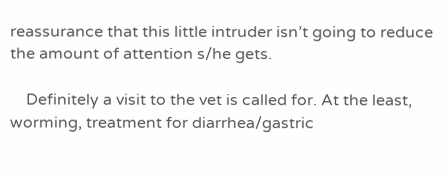reassurance that this little intruder isn’t going to reduce the amount of attention s/he gets.

    Definitely a visit to the vet is called for. At the least, worming, treatment for diarrhea/gastric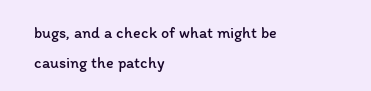bugs, and a check of what might be causing the patchy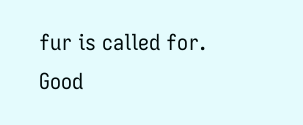fur is called for. Good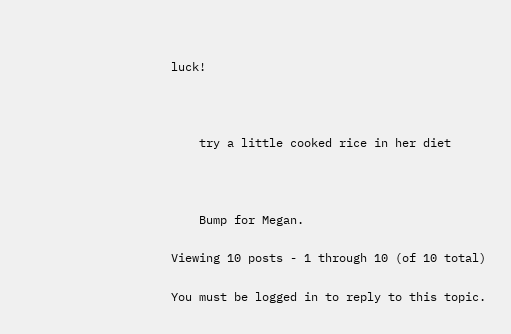luck!



    try a little cooked rice in her diet



    Bump for Megan.

Viewing 10 posts - 1 through 10 (of 10 total)

You must be logged in to reply to this topic.